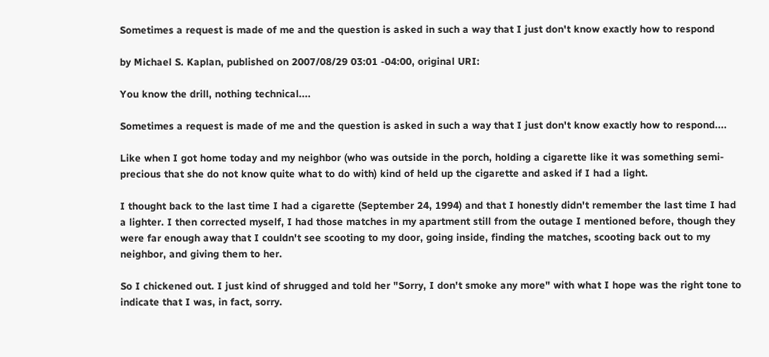Sometimes a request is made of me and the question is asked in such a way that I just don't know exactly how to respond

by Michael S. Kaplan, published on 2007/08/29 03:01 -04:00, original URI:

You know the drill, nothing technical....

Sometimes a request is made of me and the question is asked in such a way that I just don't know exactly how to respond....

Like when I got home today and my neighbor (who was outside in the porch, holding a cigarette like it was something semi-precious that she do not know quite what to do with) kind of held up the cigarette and asked if I had a light.

I thought back to the last time I had a cigarette (September 24, 1994) and that I honestly didn't remember the last time I had a lighter. I then corrected myself, I had those matches in my apartment still from the outage I mentioned before, though they were far enough away that I couldn't see scooting to my door, going inside, finding the matches, scooting back out to my neighbor, and giving them to her.

So I chickened out. I just kind of shrugged and told her "Sorry, I don't smoke any more" with what I hope was the right tone to indicate that I was, in fact, sorry.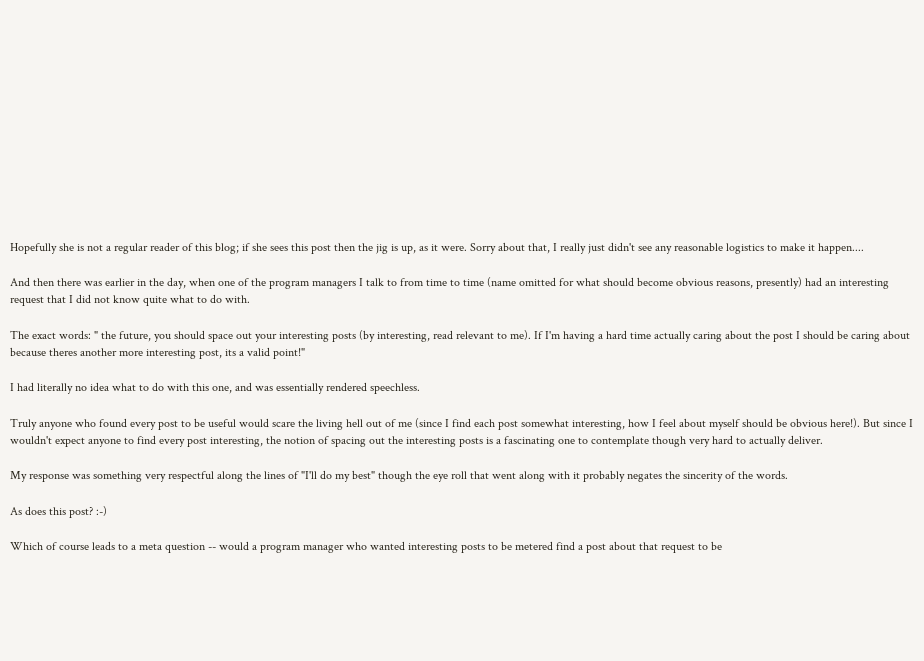Hopefully she is not a regular reader of this blog; if she sees this post then the jig is up, as it were. Sorry about that, I really just didn't see any reasonable logistics to make it happen....

And then there was earlier in the day, when one of the program managers I talk to from time to time (name omitted for what should become obvious reasons, presently) had an interesting request that I did not know quite what to do with.

The exact words: " the future, you should space out your interesting posts (by interesting, read relevant to me). If I'm having a hard time actually caring about the post I should be caring about because theres another more interesting post, its a valid point!"

I had literally no idea what to do with this one, and was essentially rendered speechless.

Truly anyone who found every post to be useful would scare the living hell out of me (since I find each post somewhat interesting, how I feel about myself should be obvious here!). But since I wouldn't expect anyone to find every post interesting, the notion of spacing out the interesting posts is a fascinating one to contemplate though very hard to actually deliver.

My response was something very respectful along the lines of "I'll do my best" though the eye roll that went along with it probably negates the sincerity of the words.

As does this post? :-)

Which of course leads to a meta question -- would a program manager who wanted interesting posts to be metered find a post about that request to be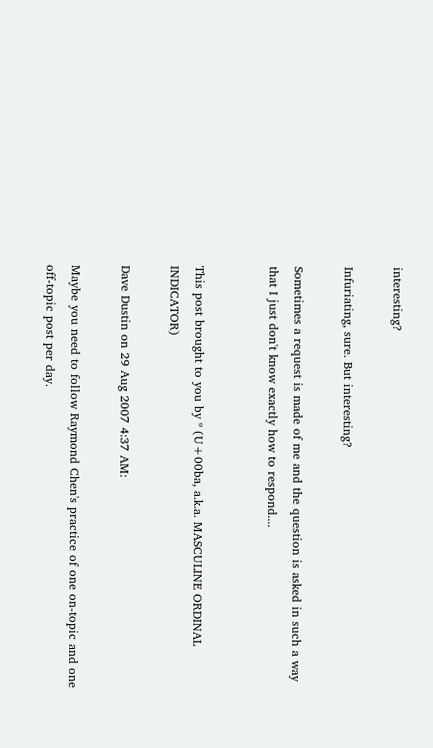interesting?

Infuriating, sure. But interesting?

Sometimes a request is made of me and the question is asked in such a way that I just don't know exactly how to respond....


This post brought to you by º (U+00ba, a.k.a. MASCULINE ORDINAL INDICATOR)

Dave Dustin on 29 Aug 2007 4:37 AM:

Maybe you need to follow Raymond Chen's practice of one on-topic and one off-topic post per day.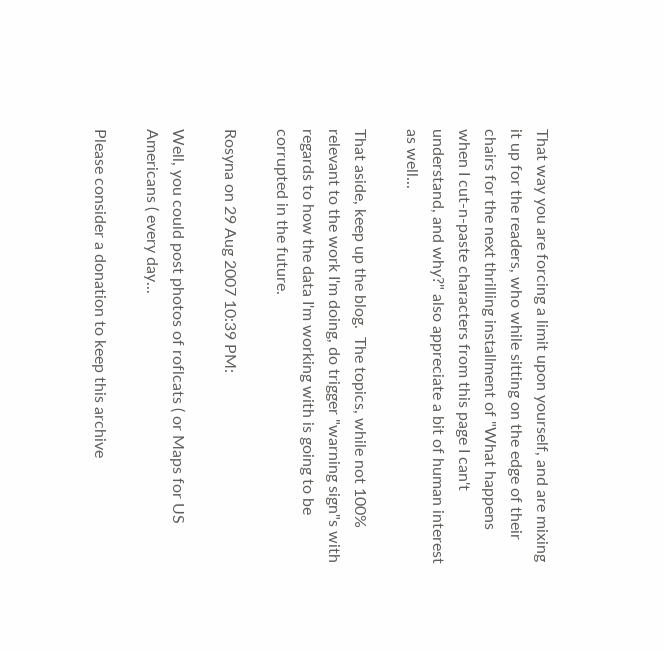That way you are forcing a limit upon yourself, and are mixing it up for the readers, who while sitting on the edge of their chairs for the next thrilling installment of "What happens when I cut-n-paste characters from this page I can't understand, and why?" also appreciate a bit of human interest as well...

That aside, keep up the blog.  The topics, while not 100% relevant to the work I'm doing, do trigger "warning sign"s with regards to how the data I'm working with is going to be corrupted in the future.

Rosyna on 29 Aug 2007 10:39 PM:

Well, you could post photos of roflcats ( or Maps for US Americans ( every day...

Please consider a donation to keep this archive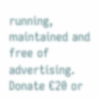running, maintained and free of advertising.
Donate €20 or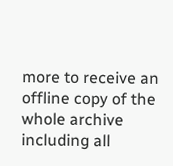more to receive an offline copy of the whole archive including all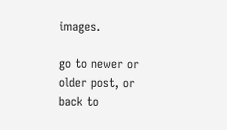images.

go to newer or older post, or back to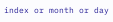index or month or day